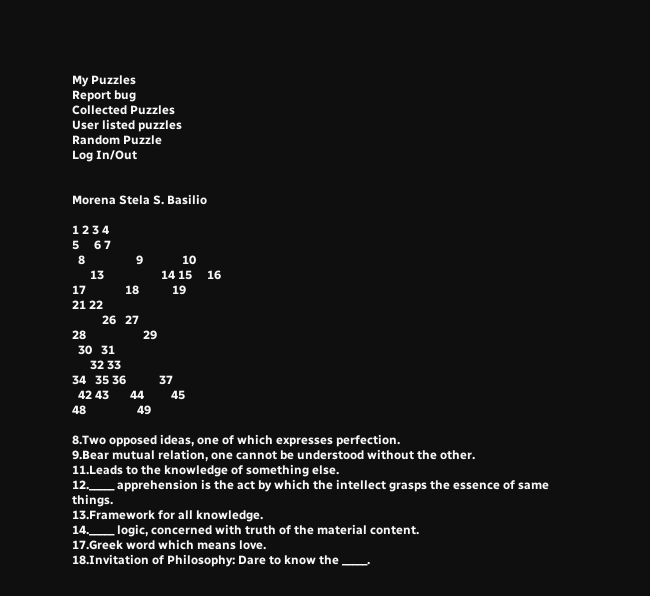My Puzzles
Report bug
Collected Puzzles
User listed puzzles
Random Puzzle
Log In/Out


Morena Stela S. Basilio

1 2 3 4
5     6 7
  8                 9             10
      13                   14 15     16
17             18           19
21 22
          26   27
28                   29
  30   31
      32 33
34   35 36           37
  42 43       44         45
48                 49

8.Two opposed ideas, one of which expresses perfection.
9.Bear mutual relation, one cannot be understood without the other.
11.Leads to the knowledge of something else.
12._____ apprehension is the act by which the intellect grasps the essence of same things.
13.Framework for all knowledge.
14._____ logic, concerned with truth of the material content.
17.Greek word which means love.
18.Invitation of Philosophy: Dare to know the _____.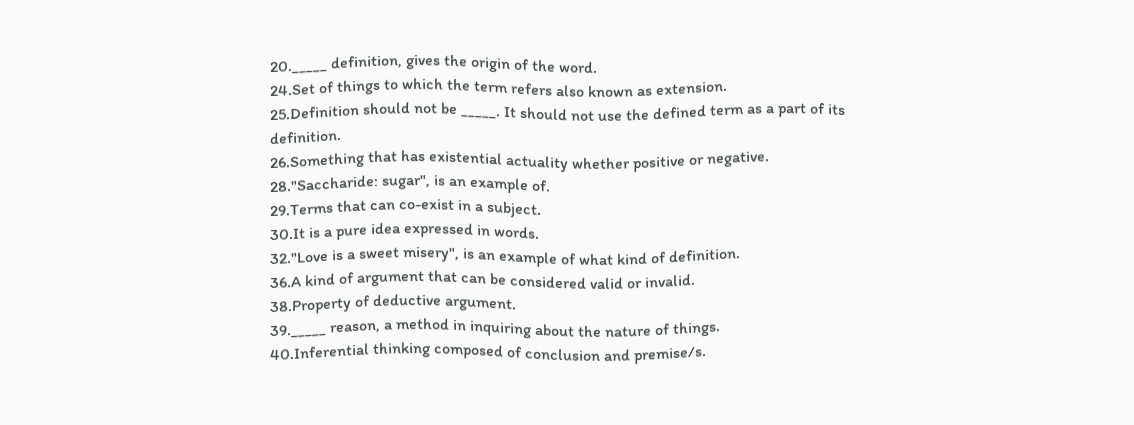20._____ definition, gives the origin of the word.
24.Set of things to which the term refers also known as extension.
25.Definition should not be _____. It should not use the defined term as a part of its definition.
26.Something that has existential actuality whether positive or negative.
28."Saccharide: sugar", is an example of.
29.Terms that can co-exist in a subject.
30.It is a pure idea expressed in words.
32."Love is a sweet misery", is an example of what kind of definition.
36.A kind of argument that can be considered valid or invalid.
38.Property of deductive argument.
39._____ reason, a method in inquiring about the nature of things.
40.Inferential thinking composed of conclusion and premise/s.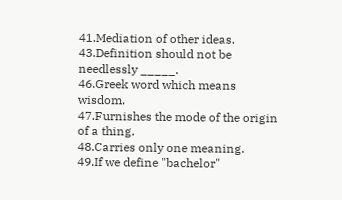41.Mediation of other ideas.
43.Definition should not be needlessly _____.
46.Greek word which means wisdom.
47.Furnishes the mode of the origin of a thing.
48.Carries only one meaning.
49.If we define "bachelor"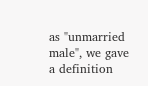as "unmarried male", we gave a definition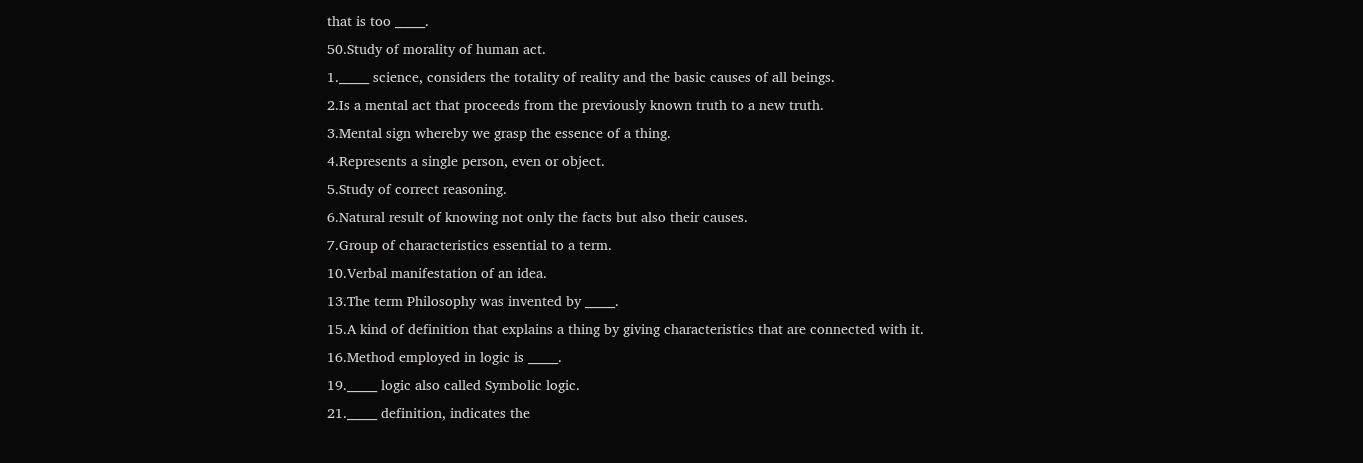that is too _____.
50.Study of morality of human act.
1._____ science, considers the totality of reality and the basic causes of all beings.
2.Is a mental act that proceeds from the previously known truth to a new truth.
3.Mental sign whereby we grasp the essence of a thing.
4.Represents a single person, even or object.
5.Study of correct reasoning.
6.Natural result of knowing not only the facts but also their causes.
7.Group of characteristics essential to a term.
10.Verbal manifestation of an idea.
13.The term Philosophy was invented by _____.
15.A kind of definition that explains a thing by giving characteristics that are connected with it.
16.Method employed in logic is _____.
19._____ logic also called Symbolic logic.
21._____ definition, indicates the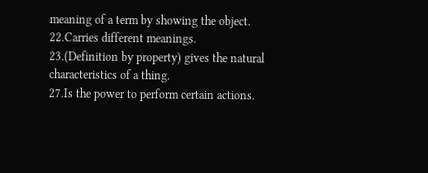meaning of a term by showing the object.
22.Carries different meanings.
23.(Definition by property) gives the natural characteristics of a thing.
27.Is the power to perform certain actions.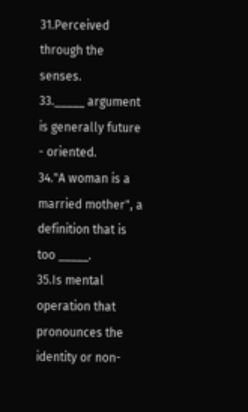31.Perceived through the senses.
33._____ argument is generally future - oriented.
34."A woman is a married mother", a definition that is too _____.
35.Is mental operation that pronounces the identity or non-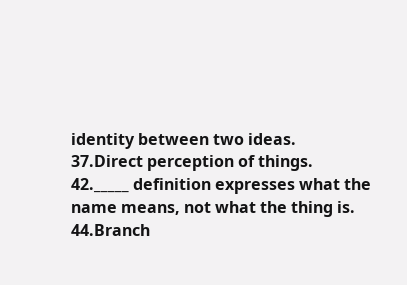identity between two ideas.
37.Direct perception of things.
42._____ definition expresses what the name means, not what the thing is.
44.Branch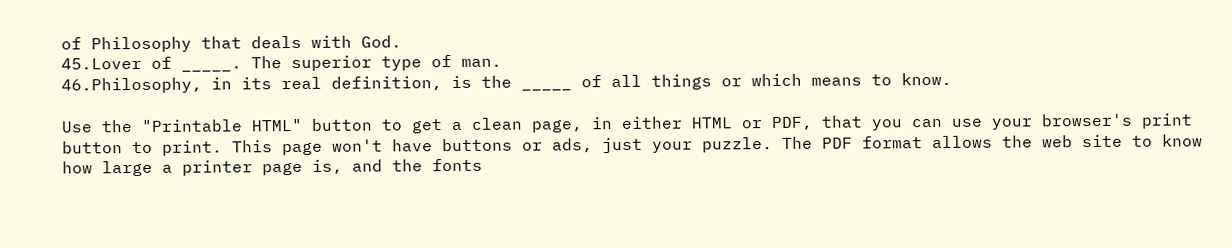of Philosophy that deals with God.
45.Lover of _____. The superior type of man.
46.Philosophy, in its real definition, is the _____ of all things or which means to know.

Use the "Printable HTML" button to get a clean page, in either HTML or PDF, that you can use your browser's print button to print. This page won't have buttons or ads, just your puzzle. The PDF format allows the web site to know how large a printer page is, and the fonts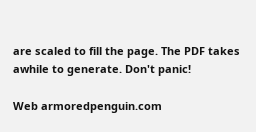are scaled to fill the page. The PDF takes awhile to generate. Don't panic!

Web armoredpenguin.com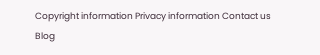Copyright information Privacy information Contact us Blog